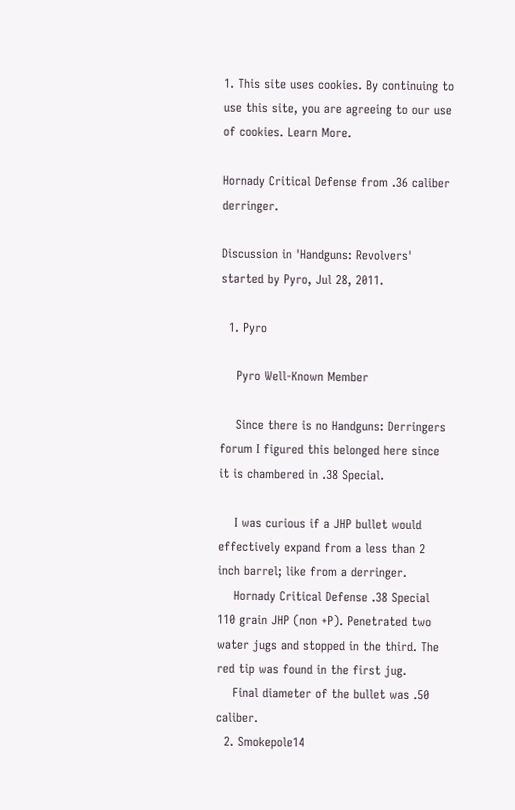1. This site uses cookies. By continuing to use this site, you are agreeing to our use of cookies. Learn More.

Hornady Critical Defense from .36 caliber derringer.

Discussion in 'Handguns: Revolvers' started by Pyro, Jul 28, 2011.

  1. Pyro

    Pyro Well-Known Member

    Since there is no Handguns: Derringers forum I figured this belonged here since it is chambered in .38 Special.

    I was curious if a JHP bullet would effectively expand from a less than 2 inch barrel; like from a derringer.
    Hornady Critical Defense .38 Special 110 grain JHP (non +P). Penetrated two water jugs and stopped in the third. The red tip was found in the first jug.
    Final diameter of the bullet was .50 caliber.
  2. Smokepole14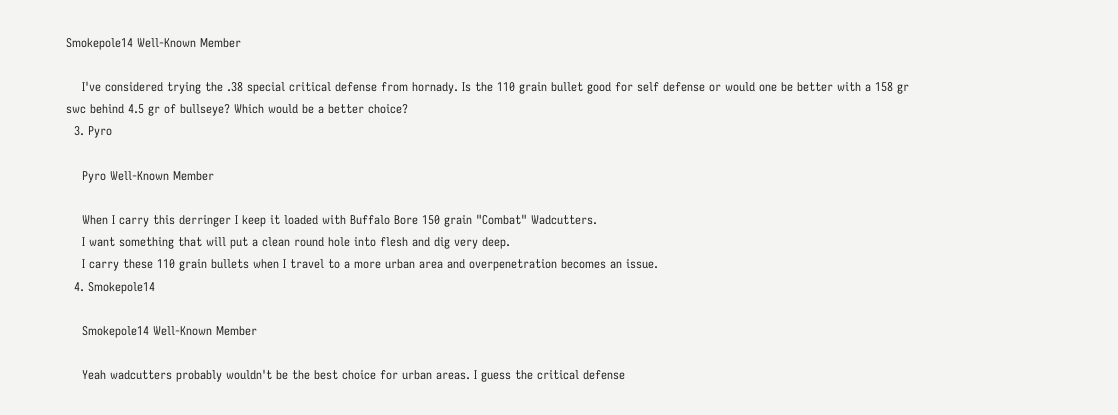Smokepole14 Well-Known Member

    I've considered trying the .38 special critical defense from hornady. Is the 110 grain bullet good for self defense or would one be better with a 158 gr swc behind 4.5 gr of bullseye? Which would be a better choice?
  3. Pyro

    Pyro Well-Known Member

    When I carry this derringer I keep it loaded with Buffalo Bore 150 grain "Combat" Wadcutters.
    I want something that will put a clean round hole into flesh and dig very deep.
    I carry these 110 grain bullets when I travel to a more urban area and overpenetration becomes an issue.
  4. Smokepole14

    Smokepole14 Well-Known Member

    Yeah wadcutters probably wouldn't be the best choice for urban areas. I guess the critical defense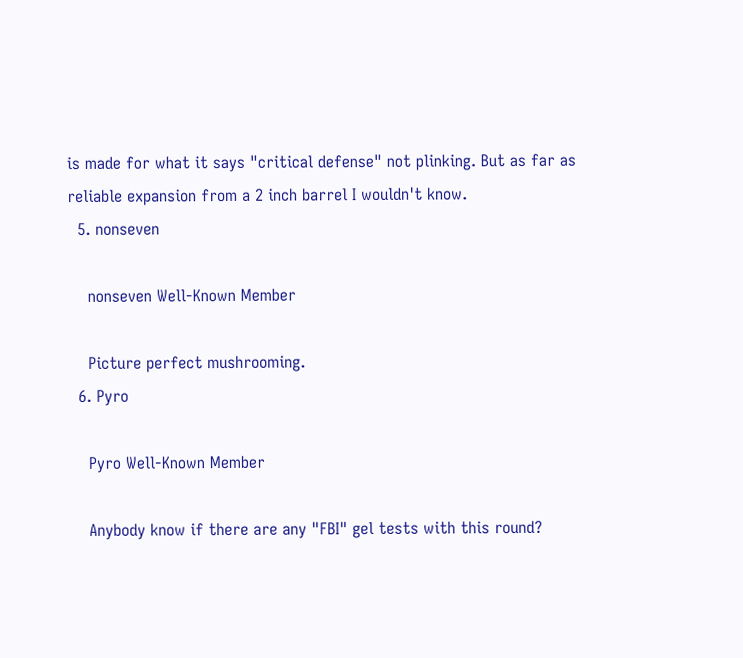is made for what it says "critical defense" not plinking. But as far as reliable expansion from a 2 inch barrel I wouldn't know.
  5. nonseven

    nonseven Well-Known Member

    Picture perfect mushrooming.
  6. Pyro

    Pyro Well-Known Member

    Anybody know if there are any "FBI" gel tests with this round?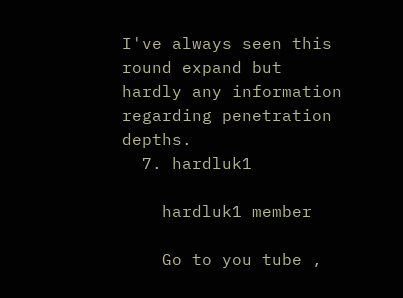I've always seen this round expand but hardly any information regarding penetration depths.
  7. hardluk1

    hardluk1 member

    Go to you tube ,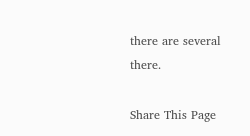there are several there.

Share This Page